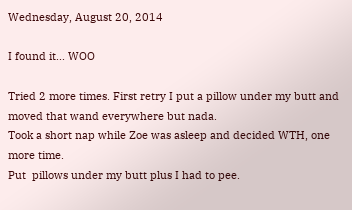Wednesday, August 20, 2014

I found it... WOO

Tried 2 more times. First retry I put a pillow under my butt and moved that wand everywhere but nada.
Took a short nap while Zoe was asleep and decided WTH, one more time.
Put  pillows under my butt plus I had to pee.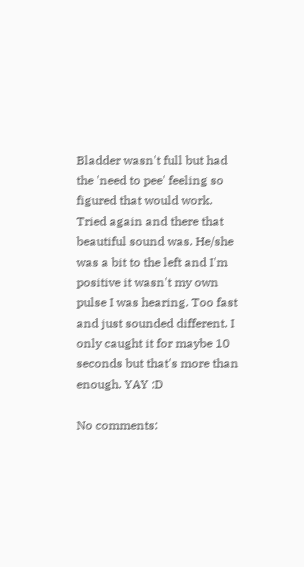Bladder wasn't full but had the 'need to pee' feeling so figured that would work.
Tried again and there that beautiful sound was. He/she was a bit to the left and I'm positive it wasn't my own pulse I was hearing. Too fast and just sounded different. I only caught it for maybe 10 seconds but that's more than enough. YAY :D

No comments: